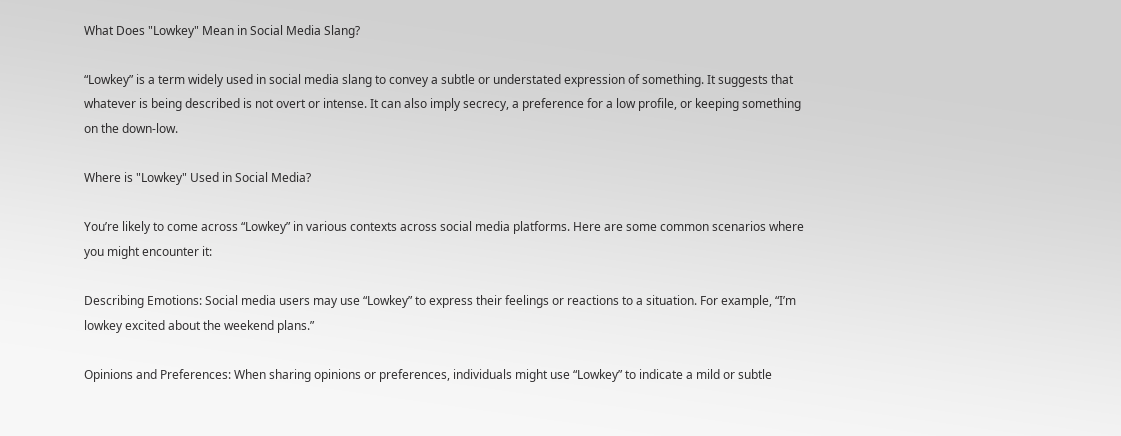What Does "Lowkey" Mean in Social Media Slang?

“Lowkey” is a term widely used in social media slang to convey a subtle or understated expression of something. It suggests that whatever is being described is not overt or intense. It can also imply secrecy, a preference for a low profile, or keeping something on the down-low.

Where is "Lowkey" Used in Social Media?

You’re likely to come across “Lowkey” in various contexts across social media platforms. Here are some common scenarios where you might encounter it:

Describing Emotions: Social media users may use “Lowkey” to express their feelings or reactions to a situation. For example, “I’m lowkey excited about the weekend plans.”

Opinions and Preferences: When sharing opinions or preferences, individuals might use “Lowkey” to indicate a mild or subtle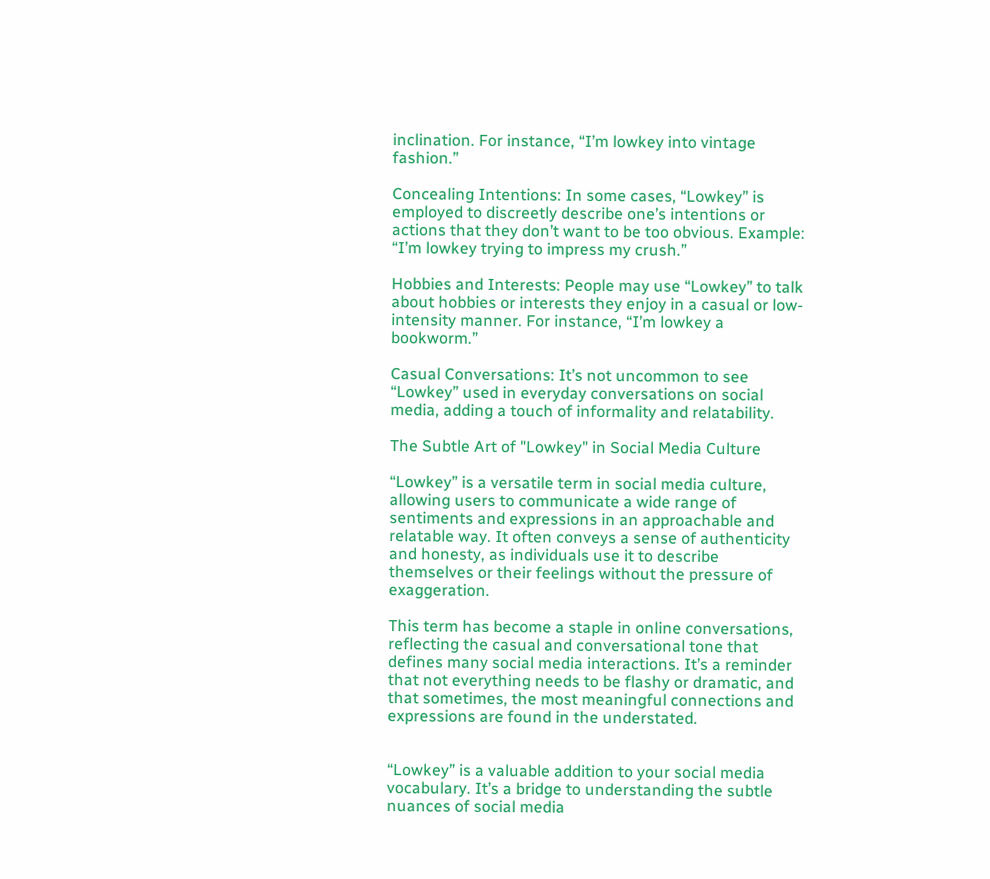inclination. For instance, “I’m lowkey into vintage fashion.”

Concealing Intentions: In some cases, “Lowkey” is employed to discreetly describe one’s intentions or actions that they don’t want to be too obvious. Example: “I’m lowkey trying to impress my crush.”

Hobbies and Interests: People may use “Lowkey” to talk about hobbies or interests they enjoy in a casual or low-intensity manner. For instance, “I’m lowkey a bookworm.”

Casual Conversations: It’s not uncommon to see “Lowkey” used in everyday conversations on social media, adding a touch of informality and relatability.

The Subtle Art of "Lowkey" in Social Media Culture

“Lowkey” is a versatile term in social media culture, allowing users to communicate a wide range of sentiments and expressions in an approachable and relatable way. It often conveys a sense of authenticity and honesty, as individuals use it to describe themselves or their feelings without the pressure of exaggeration.

This term has become a staple in online conversations, reflecting the casual and conversational tone that defines many social media interactions. It’s a reminder that not everything needs to be flashy or dramatic, and that sometimes, the most meaningful connections and expressions are found in the understated.


“Lowkey” is a valuable addition to your social media vocabulary. It’s a bridge to understanding the subtle nuances of social media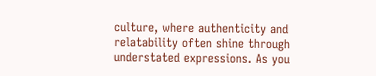culture, where authenticity and relatability often shine through understated expressions. As you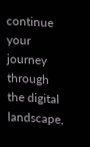continue your journey through the digital landscape,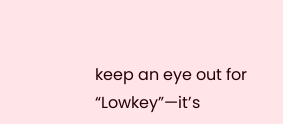keep an eye out for “Lowkey”—it’s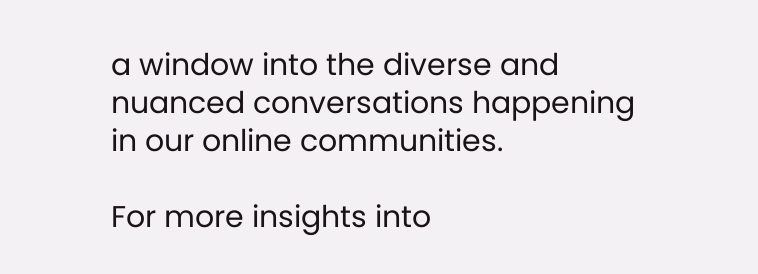a window into the diverse and nuanced conversations happening in our online communities.

For more insights into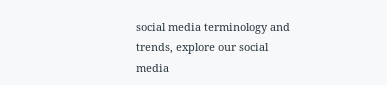social media terminology and trends, explore our social media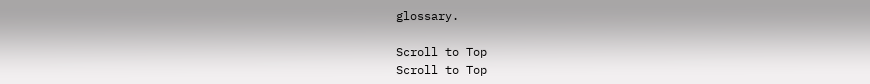glossary.

Scroll to Top
Scroll to Top